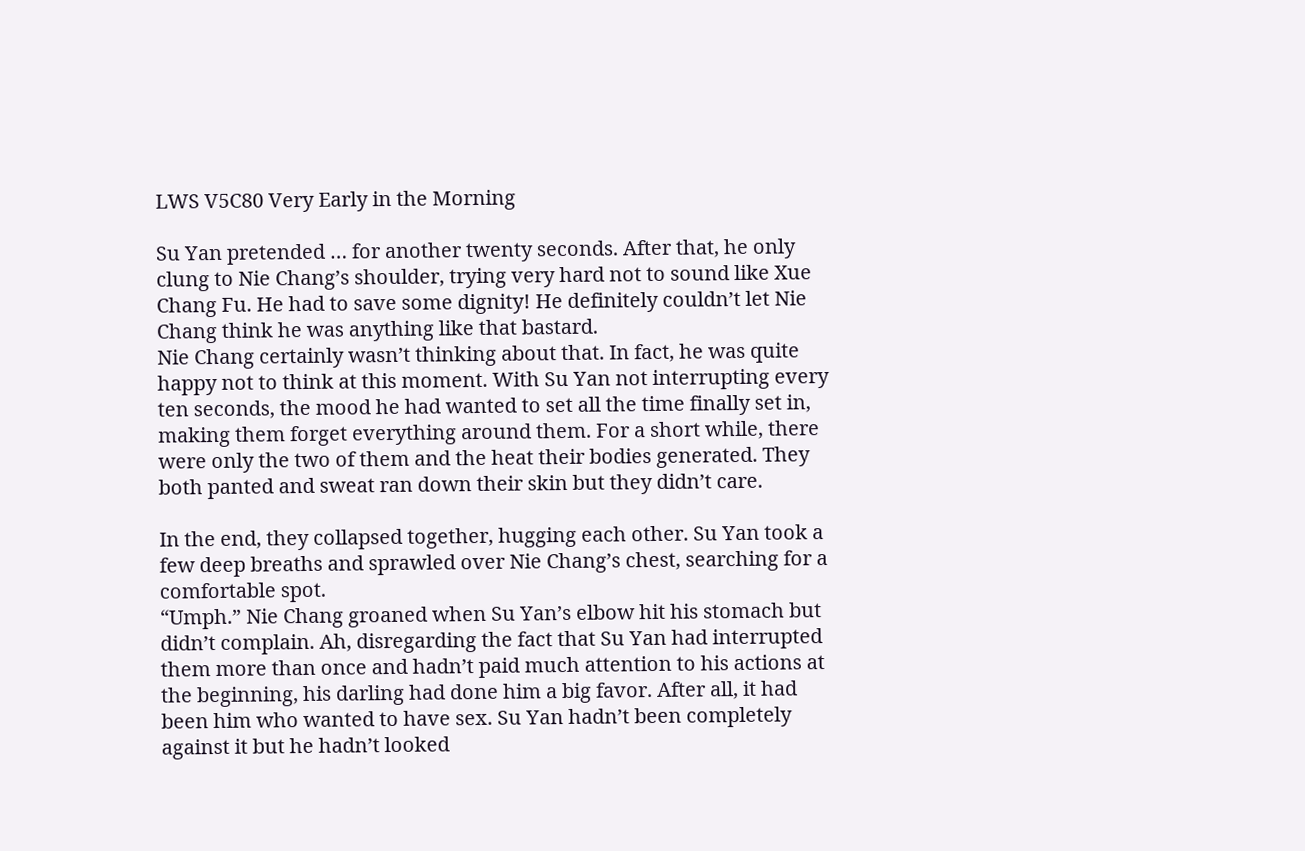LWS V5C80 Very Early in the Morning

Su Yan pretended … for another twenty seconds. After that, he only clung to Nie Chang’s shoulder, trying very hard not to sound like Xue Chang Fu. He had to save some dignity! He definitely couldn’t let Nie Chang think he was anything like that bastard.
Nie Chang certainly wasn’t thinking about that. In fact, he was quite happy not to think at this moment. With Su Yan not interrupting every ten seconds, the mood he had wanted to set all the time finally set in, making them forget everything around them. For a short while, there were only the two of them and the heat their bodies generated. They both panted and sweat ran down their skin but they didn’t care.

In the end, they collapsed together, hugging each other. Su Yan took a few deep breaths and sprawled over Nie Chang’s chest, searching for a comfortable spot.
“Umph.” Nie Chang groaned when Su Yan’s elbow hit his stomach but didn’t complain. Ah, disregarding the fact that Su Yan had interrupted them more than once and hadn’t paid much attention to his actions at the beginning, his darling had done him a big favor. After all, it had been him who wanted to have sex. Su Yan hadn’t been completely against it but he hadn’t looked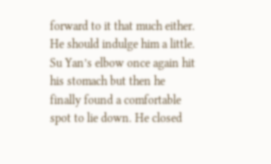forward to it that much either. He should indulge him a little.
Su Yan’s elbow once again hit his stomach but then he finally found a comfortable spot to lie down. He closed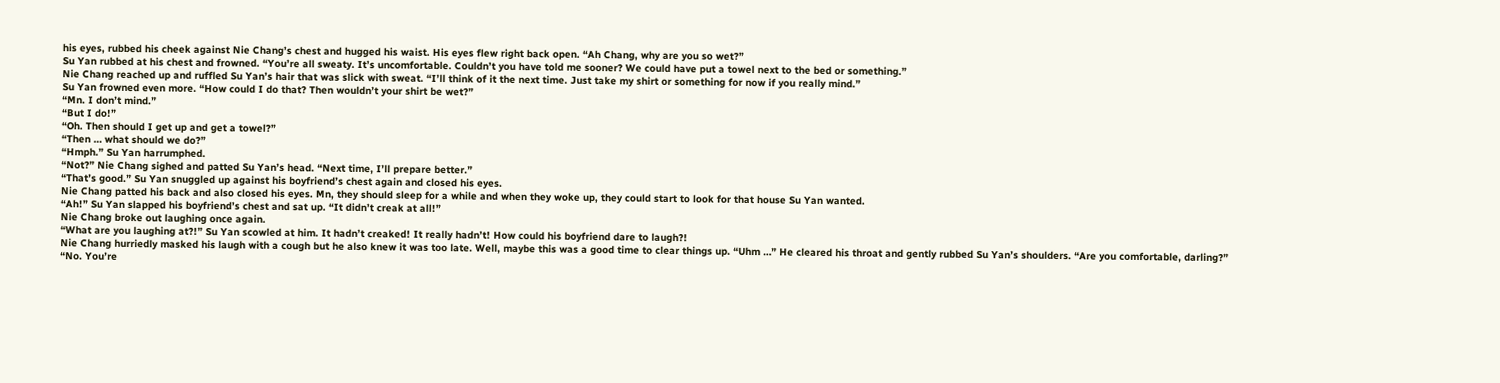his eyes, rubbed his cheek against Nie Chang’s chest and hugged his waist. His eyes flew right back open. “Ah Chang, why are you so wet?”
Su Yan rubbed at his chest and frowned. “You’re all sweaty. It’s uncomfortable. Couldn’t you have told me sooner? We could have put a towel next to the bed or something.”
Nie Chang reached up and ruffled Su Yan’s hair that was slick with sweat. “I’ll think of it the next time. Just take my shirt or something for now if you really mind.”
Su Yan frowned even more. “How could I do that? Then wouldn’t your shirt be wet?”
“Mn. I don’t mind.”
“But I do!”
“Oh. Then should I get up and get a towel?”
“Then … what should we do?”
“Hmph.” Su Yan harrumphed.
“Not?” Nie Chang sighed and patted Su Yan’s head. “Next time, I’ll prepare better.”
“That’s good.” Su Yan snuggled up against his boyfriend’s chest again and closed his eyes.
Nie Chang patted his back and also closed his eyes. Mn, they should sleep for a while and when they woke up, they could start to look for that house Su Yan wanted.
“Ah!” Su Yan slapped his boyfriend’s chest and sat up. “It didn’t creak at all!”
Nie Chang broke out laughing once again.
“What are you laughing at?!” Su Yan scowled at him. It hadn’t creaked! It really hadn’t! How could his boyfriend dare to laugh?!
Nie Chang hurriedly masked his laugh with a cough but he also knew it was too late. Well, maybe this was a good time to clear things up. “Uhm …” He cleared his throat and gently rubbed Su Yan’s shoulders. “Are you comfortable, darling?”
“No. You’re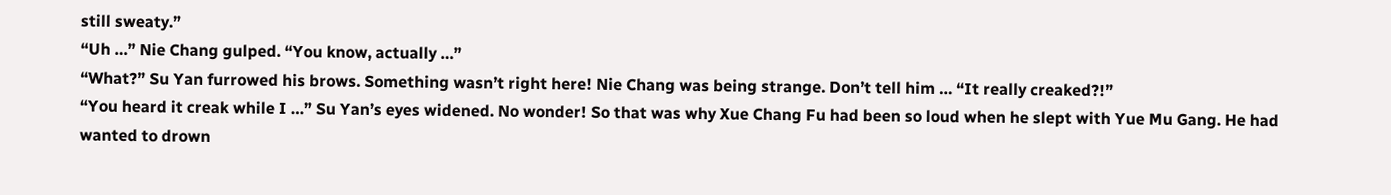still sweaty.”
“Uh …” Nie Chang gulped. “You know, actually …”
“What?” Su Yan furrowed his brows. Something wasn’t right here! Nie Chang was being strange. Don’t tell him … “It really creaked?!”
“You heard it creak while I …” Su Yan’s eyes widened. No wonder! So that was why Xue Chang Fu had been so loud when he slept with Yue Mu Gang. He had wanted to drown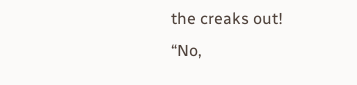the creaks out!
“No,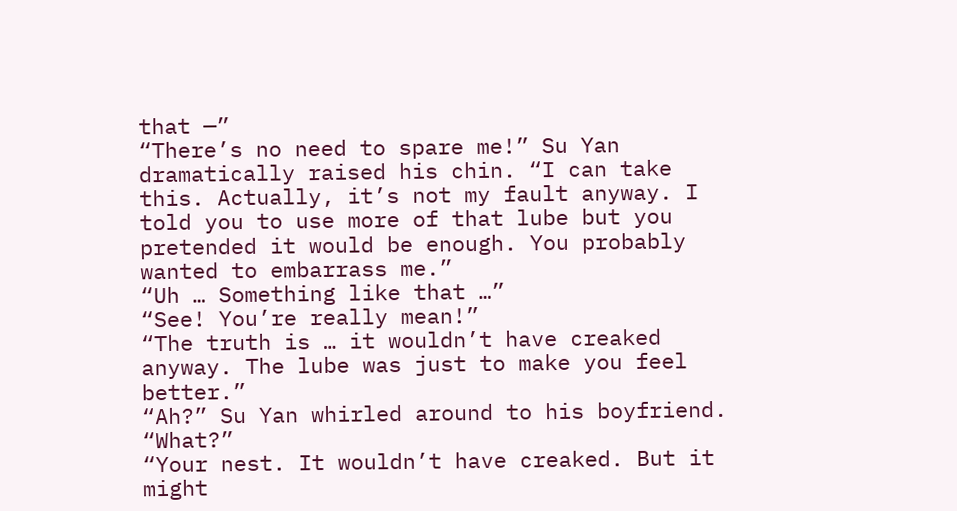that —”
“There’s no need to spare me!” Su Yan dramatically raised his chin. “I can take this. Actually, it’s not my fault anyway. I told you to use more of that lube but you pretended it would be enough. You probably wanted to embarrass me.”
“Uh … Something like that …”
“See! You’re really mean!”
“The truth is … it wouldn’t have creaked anyway. The lube was just to make you feel better.”
“Ah?” Su Yan whirled around to his boyfriend. “What?”
“Your nest. It wouldn’t have creaked. But it might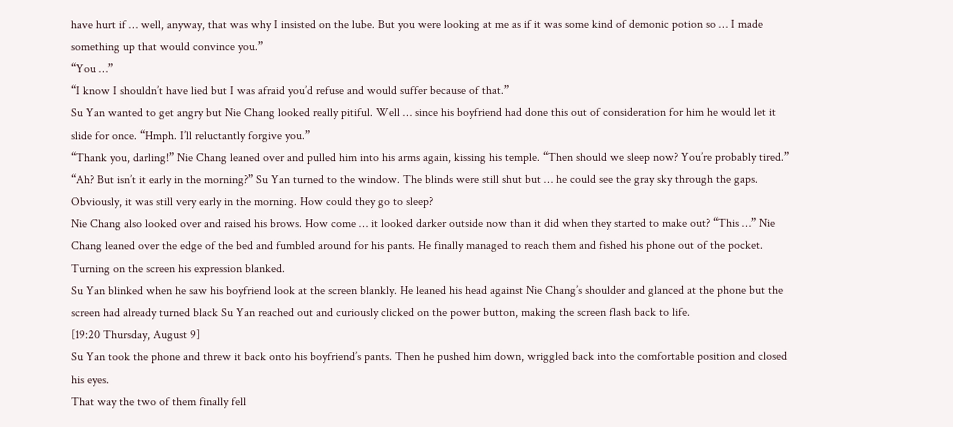have hurt if … well, anyway, that was why I insisted on the lube. But you were looking at me as if it was some kind of demonic potion so … I made something up that would convince you.”
“You …”
“I know I shouldn’t have lied but I was afraid you’d refuse and would suffer because of that.”
Su Yan wanted to get angry but Nie Chang looked really pitiful. Well … since his boyfriend had done this out of consideration for him he would let it slide for once. “Hmph. I’ll reluctantly forgive you.”
“Thank you, darling!” Nie Chang leaned over and pulled him into his arms again, kissing his temple. “Then should we sleep now? You’re probably tired.”
“Ah? But isn’t it early in the morning?” Su Yan turned to the window. The blinds were still shut but … he could see the gray sky through the gaps. Obviously, it was still very early in the morning. How could they go to sleep?
Nie Chang also looked over and raised his brows. How come … it looked darker outside now than it did when they started to make out? “This …” Nie Chang leaned over the edge of the bed and fumbled around for his pants. He finally managed to reach them and fished his phone out of the pocket.
Turning on the screen his expression blanked.
Su Yan blinked when he saw his boyfriend look at the screen blankly. He leaned his head against Nie Chang’s shoulder and glanced at the phone but the screen had already turned black Su Yan reached out and curiously clicked on the power button, making the screen flash back to life.
[19:20 Thursday, August 9]
Su Yan took the phone and threw it back onto his boyfriend’s pants. Then he pushed him down, wriggled back into the comfortable position and closed his eyes.
That way the two of them finally fell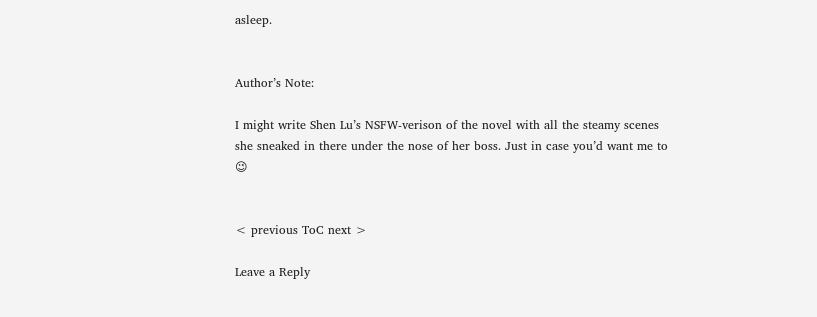asleep.


Author’s Note:

I might write Shen Lu’s NSFW-verison of the novel with all the steamy scenes she sneaked in there under the nose of her boss. Just in case you’d want me to 😉


< previous ToC next >

Leave a Reply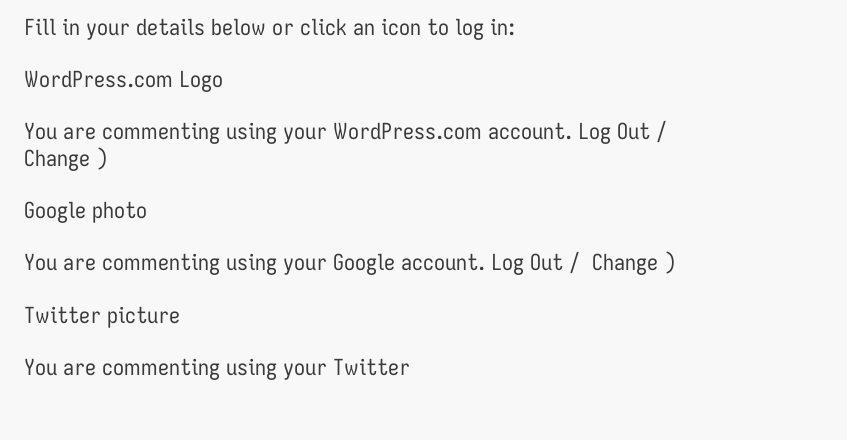Fill in your details below or click an icon to log in:

WordPress.com Logo

You are commenting using your WordPress.com account. Log Out /  Change )

Google photo

You are commenting using your Google account. Log Out /  Change )

Twitter picture

You are commenting using your Twitter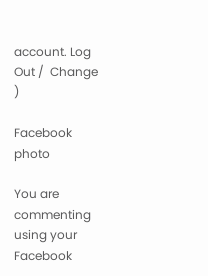account. Log Out /  Change )

Facebook photo

You are commenting using your Facebook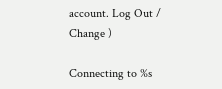account. Log Out /  Change )

Connecting to %s